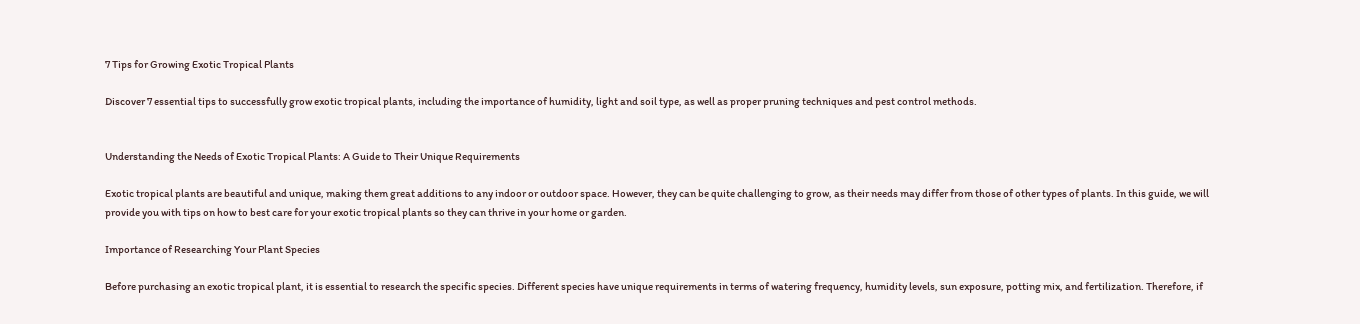7 Tips for Growing Exotic Tropical Plants

Discover 7 essential tips to successfully grow exotic tropical plants, including the importance of humidity, light and soil type, as well as proper pruning techniques and pest control methods.


Understanding the Needs of Exotic Tropical Plants: A Guide to Their Unique Requirements

Exotic tropical plants are beautiful and unique, making them great additions to any indoor or outdoor space. However, they can be quite challenging to grow, as their needs may differ from those of other types of plants. In this guide, we will provide you with tips on how to best care for your exotic tropical plants so they can thrive in your home or garden.

Importance of Researching Your Plant Species

Before purchasing an exotic tropical plant, it is essential to research the specific species. Different species have unique requirements in terms of watering frequency, humidity levels, sun exposure, potting mix, and fertilization. Therefore, if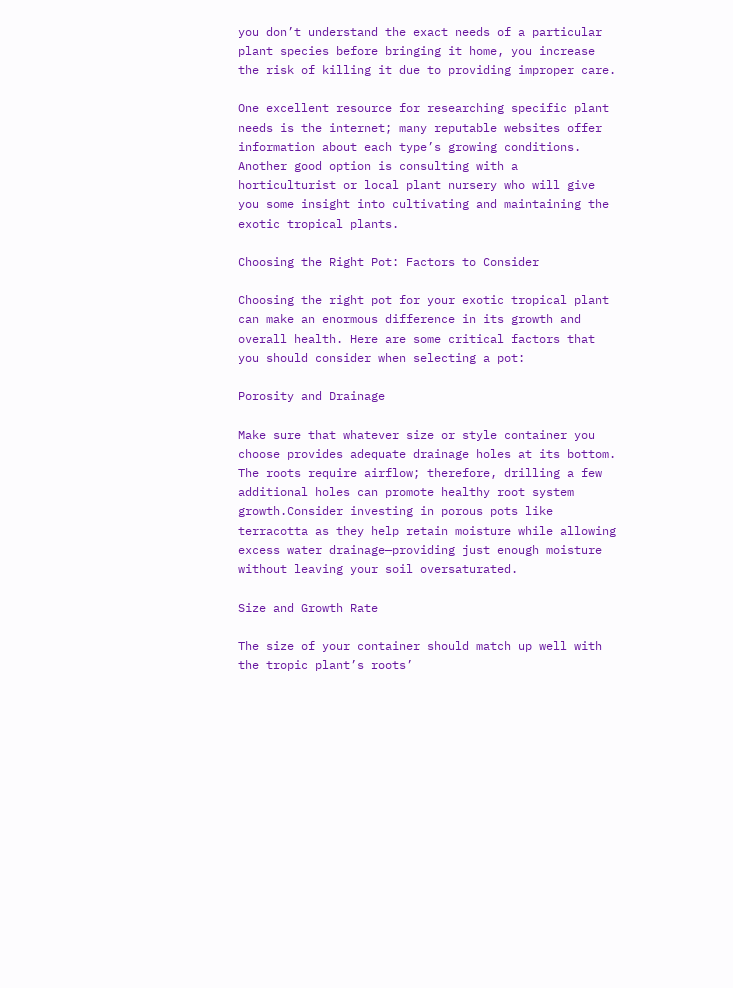you don’t understand the exact needs of a particular plant species before bringing it home, you increase the risk of killing it due to providing improper care.

One excellent resource for researching specific plant needs is the internet; many reputable websites offer information about each type’s growing conditions. Another good option is consulting with a horticulturist or local plant nursery who will give you some insight into cultivating and maintaining the exotic tropical plants.

Choosing the Right Pot: Factors to Consider

Choosing the right pot for your exotic tropical plant can make an enormous difference in its growth and overall health. Here are some critical factors that you should consider when selecting a pot:

Porosity and Drainage

Make sure that whatever size or style container you choose provides adequate drainage holes at its bottom. The roots require airflow; therefore, drilling a few additional holes can promote healthy root system growth.Consider investing in porous pots like terracotta as they help retain moisture while allowing excess water drainage—providing just enough moisture without leaving your soil oversaturated.

Size and Growth Rate

The size of your container should match up well with the tropic plant’s roots’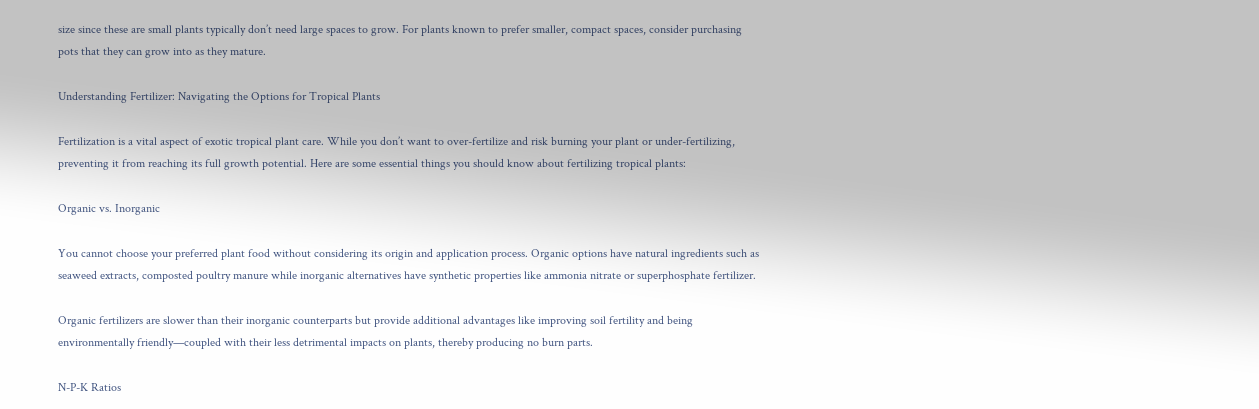size since these are small plants typically don’t need large spaces to grow. For plants known to prefer smaller, compact spaces, consider purchasing pots that they can grow into as they mature.

Understanding Fertilizer: Navigating the Options for Tropical Plants

Fertilization is a vital aspect of exotic tropical plant care. While you don’t want to over-fertilize and risk burning your plant or under-fertilizing, preventing it from reaching its full growth potential. Here are some essential things you should know about fertilizing tropical plants:

Organic vs. Inorganic

You cannot choose your preferred plant food without considering its origin and application process. Organic options have natural ingredients such as seaweed extracts, composted poultry manure while inorganic alternatives have synthetic properties like ammonia nitrate or superphosphate fertilizer.

Organic fertilizers are slower than their inorganic counterparts but provide additional advantages like improving soil fertility and being environmentally friendly—coupled with their less detrimental impacts on plants, thereby producing no burn parts.

N-P-K Ratios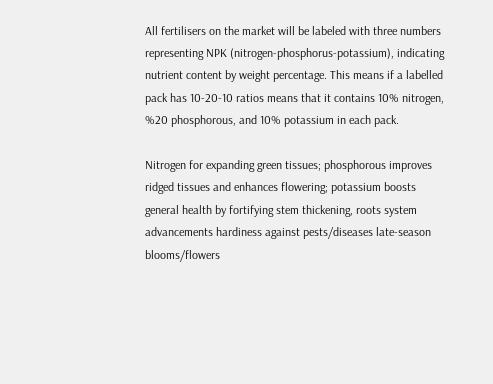All fertilisers on the market will be labeled with three numbers representing NPK (nitrogen-phosphorus-potassium), indicating nutrient content by weight percentage. This means if a labelled pack has 10-20-10 ratios means that it contains 10% nitrogen, %20 phosphorous, and 10% potassium in each pack.

Nitrogen for expanding green tissues; phosphorous improves ridged tissues and enhances flowering; potassium boosts general health by fortifying stem thickening, roots system advancements hardiness against pests/diseases late-season blooms/flowers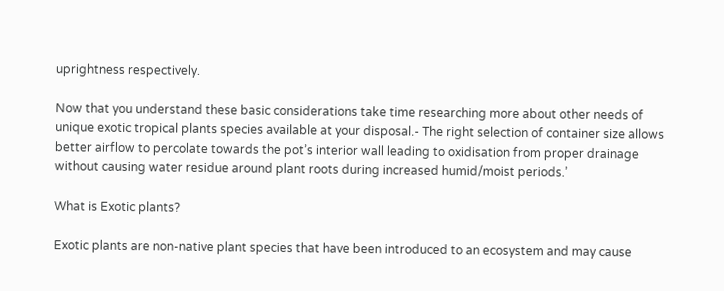uprightness respectively.

Now that you understand these basic considerations take time researching more about other needs of unique exotic tropical plants species available at your disposal.- The right selection of container size allows better airflow to percolate towards the pot’s interior wall leading to oxidisation from proper drainage without causing water residue around plant roots during increased humid/moist periods.’

What is Exotic plants?

Exotic plants are non-native plant species that have been introduced to an ecosystem and may cause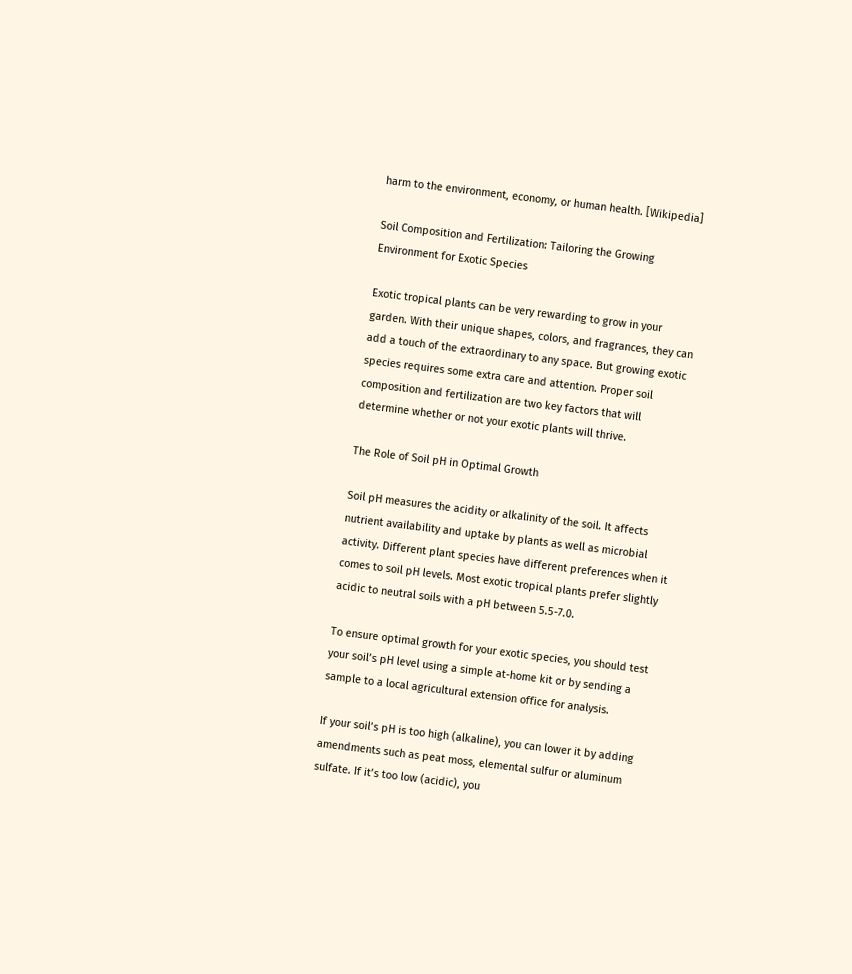harm to the environment, economy, or human health. [Wikipedia]

Soil Composition and Fertilization: Tailoring the Growing Environment for Exotic Species

Exotic tropical plants can be very rewarding to grow in your garden. With their unique shapes, colors, and fragrances, they can add a touch of the extraordinary to any space. But growing exotic species requires some extra care and attention. Proper soil composition and fertilization are two key factors that will determine whether or not your exotic plants will thrive.

The Role of Soil pH in Optimal Growth

Soil pH measures the acidity or alkalinity of the soil. It affects nutrient availability and uptake by plants as well as microbial activity. Different plant species have different preferences when it comes to soil pH levels. Most exotic tropical plants prefer slightly acidic to neutral soils with a pH between 5.5-7.0.

To ensure optimal growth for your exotic species, you should test your soil’s pH level using a simple at-home kit or by sending a sample to a local agricultural extension office for analysis.

If your soil’s pH is too high (alkaline), you can lower it by adding amendments such as peat moss, elemental sulfur or aluminum sulfate. If it’s too low (acidic), you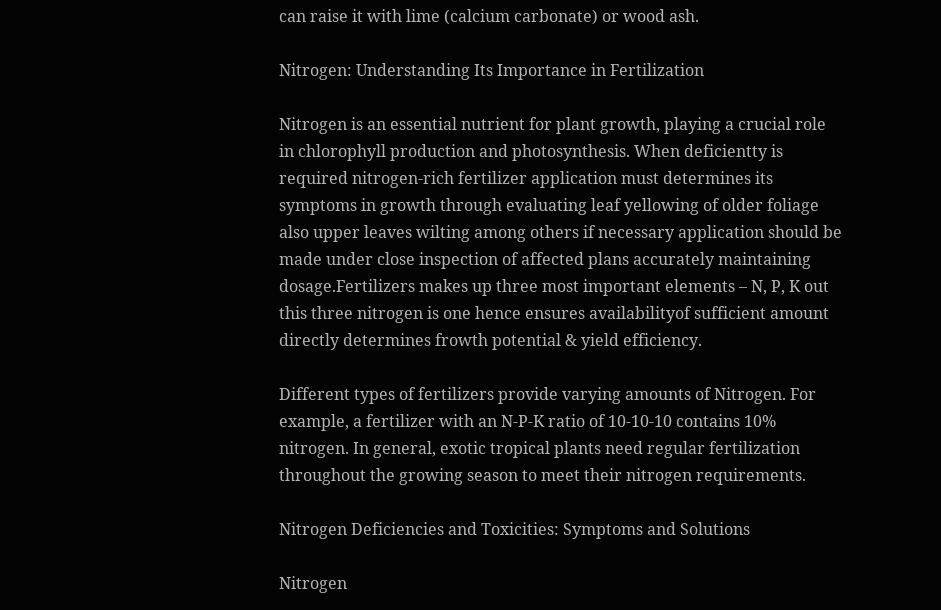can raise it with lime (calcium carbonate) or wood ash.

Nitrogen: Understanding Its Importance in Fertilization

Nitrogen is an essential nutrient for plant growth, playing a crucial role in chlorophyll production and photosynthesis. When deficientty is required nitrogen-rich fertilizer application must determines its symptoms in growth through evaluating leaf yellowing of older foliage also upper leaves wilting among others if necessary application should be made under close inspection of affected plans accurately maintaining dosage.Fertilizers makes up three most important elements – N, P, K out this three nitrogen is one hence ensures availabilityof sufficient amount directly determines frowth potential & yield efficiency.

Different types of fertilizers provide varying amounts of Nitrogen. For example, a fertilizer with an N-P-K ratio of 10-10-10 contains 10% nitrogen. In general, exotic tropical plants need regular fertilization throughout the growing season to meet their nitrogen requirements.

Nitrogen Deficiencies and Toxicities: Symptoms and Solutions

Nitrogen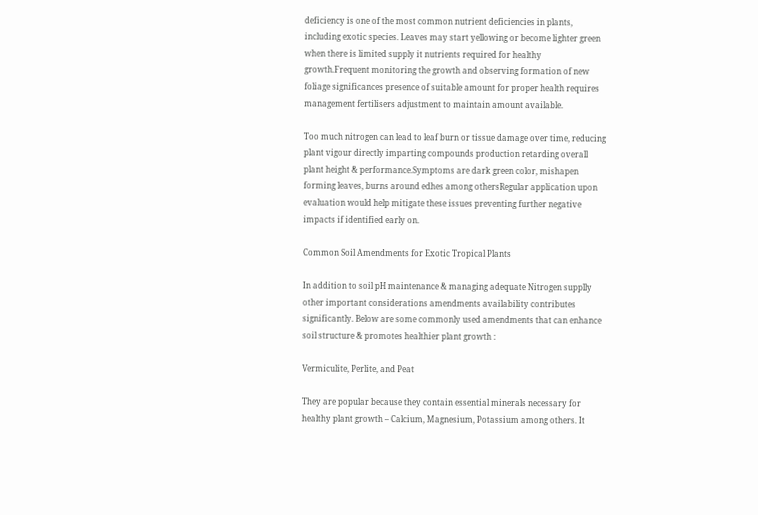deficiency is one of the most common nutrient deficiencies in plants, including exotic species. Leaves may start yellowing or become lighter green when there is limited supply it nutrients required for healthy growth.Frequent monitoring the growth and observing formation of new foliage significances presence of suitable amount for proper health requires management fertilisers adjustment to maintain amount available.

Too much nitrogen can lead to leaf burn or tissue damage over time, reducing plant vigour directly imparting compounds production retarding overall plant height & performance.Symptoms are dark green color, mishapen forming leaves, burns around edhes among othersRegular application upon evaluation would help mitigate these issues preventing further negative impacts if identified early on.

Common Soil Amendments for Exotic Tropical Plants

In addition to soil pH maintenance & managing adequate Nitrogen supplly other important considerations amendments availability contributes significantly. Below are some commonly used amendments that can enhance soil structure & promotes healthier plant growth :

Vermiculite, Perlite, and Peat

They are popular because they contain essential minerals necessary for healthy plant growth – Calcium, Magnesium, Potassium among others. It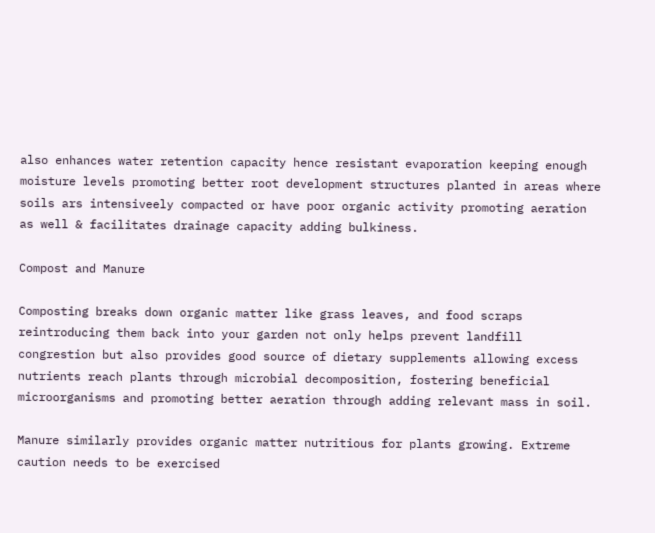also enhances water retention capacity hence resistant evaporation keeping enough moisture levels promoting better root development structures planted in areas where soils ars intensiveely compacted or have poor organic activity promoting aeration as well & facilitates drainage capacity adding bulkiness.

Compost and Manure

Composting breaks down organic matter like grass leaves, and food scraps reintroducing them back into your garden not only helps prevent landfill congrestion but also provides good source of dietary supplements allowing excess nutrients reach plants through microbial decomposition, fostering beneficial microorganisms and promoting better aeration through adding relevant mass in soil.

Manure similarly provides organic matter nutritious for plants growing. Extreme caution needs to be exercised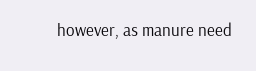however, as manure need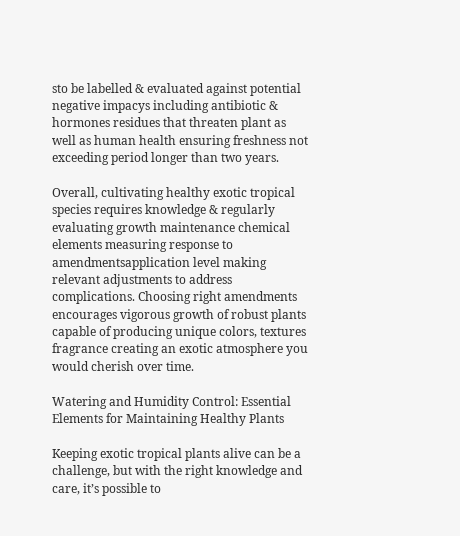sto be labelled & evaluated against potential negative impacys including antibiotic & hormones residues that threaten plant as well as human health ensuring freshness not exceeding period longer than two years.

Overall, cultivating healthy exotic tropical species requires knowledge & regularly evaluating growth maintenance chemical elements measuring response to amendmentsapplication level making relevant adjustments to address complications. Choosing right amendments encourages vigorous growth of robust plants capable of producing unique colors, textures fragrance creating an exotic atmosphere you would cherish over time.

Watering and Humidity Control: Essential Elements for Maintaining Healthy Plants

Keeping exotic tropical plants alive can be a challenge, but with the right knowledge and care, it’s possible to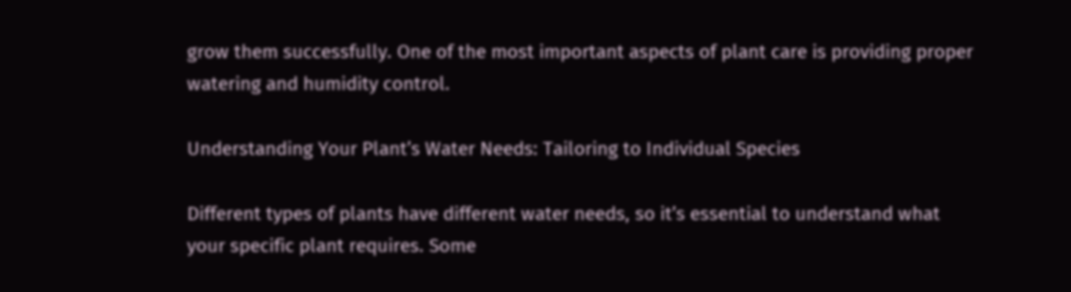grow them successfully. One of the most important aspects of plant care is providing proper watering and humidity control.

Understanding Your Plant’s Water Needs: Tailoring to Individual Species

Different types of plants have different water needs, so it’s essential to understand what your specific plant requires. Some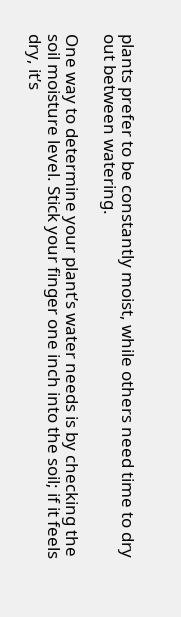plants prefer to be constantly moist, while others need time to dry out between watering.

One way to determine your plant’s water needs is by checking the soil moisture level. Stick your finger one inch into the soil; if it feels dry, it’s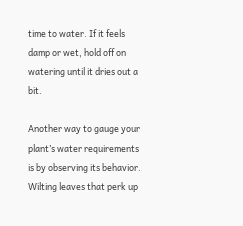time to water. If it feels damp or wet, hold off on watering until it dries out a bit.

Another way to gauge your plant’s water requirements is by observing its behavior. Wilting leaves that perk up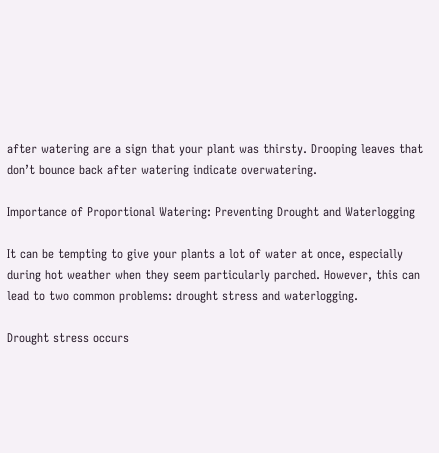after watering are a sign that your plant was thirsty. Drooping leaves that don’t bounce back after watering indicate overwatering.

Importance of Proportional Watering: Preventing Drought and Waterlogging

It can be tempting to give your plants a lot of water at once, especially during hot weather when they seem particularly parched. However, this can lead to two common problems: drought stress and waterlogging.

Drought stress occurs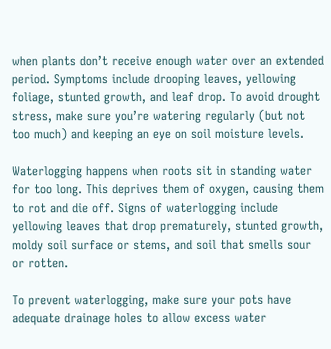when plants don’t receive enough water over an extended period. Symptoms include drooping leaves, yellowing foliage, stunted growth, and leaf drop. To avoid drought stress, make sure you’re watering regularly (but not too much) and keeping an eye on soil moisture levels.

Waterlogging happens when roots sit in standing water for too long. This deprives them of oxygen, causing them to rot and die off. Signs of waterlogging include yellowing leaves that drop prematurely, stunted growth, moldy soil surface or stems, and soil that smells sour or rotten.

To prevent waterlogging, make sure your pots have adequate drainage holes to allow excess water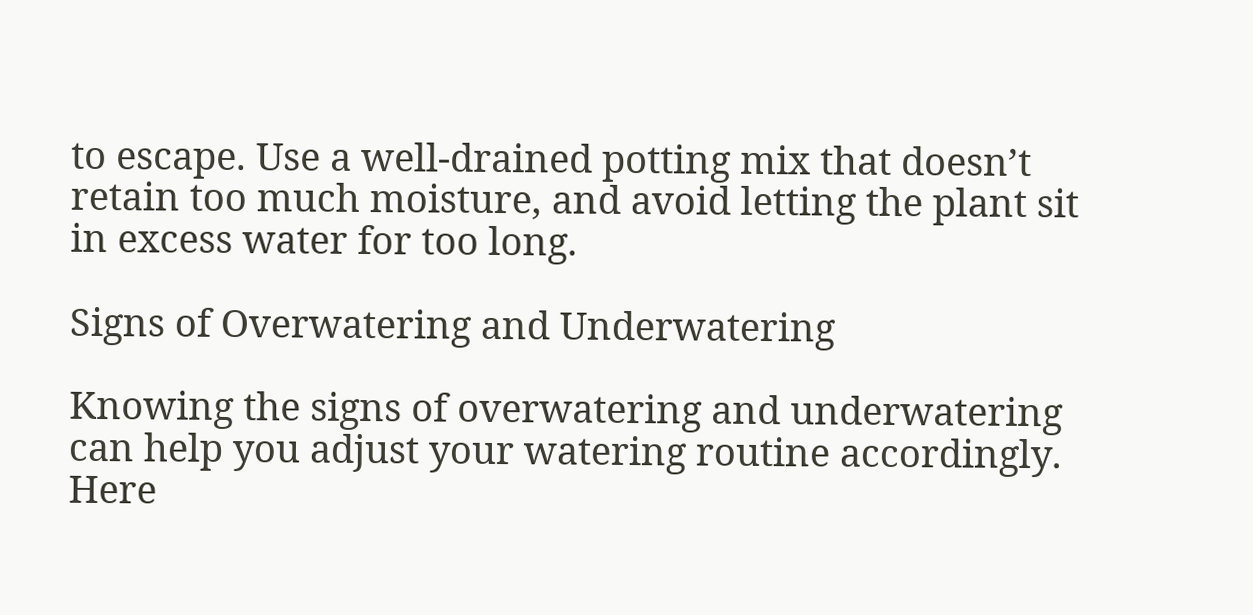to escape. Use a well-drained potting mix that doesn’t retain too much moisture, and avoid letting the plant sit in excess water for too long.

Signs of Overwatering and Underwatering

Knowing the signs of overwatering and underwatering can help you adjust your watering routine accordingly. Here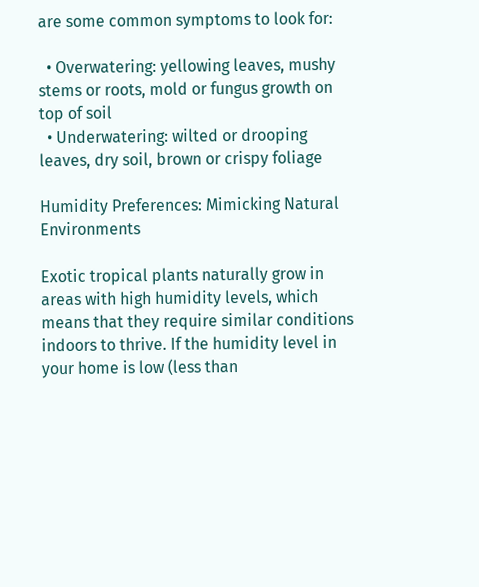are some common symptoms to look for:

  • Overwatering: yellowing leaves, mushy stems or roots, mold or fungus growth on top of soil
  • Underwatering: wilted or drooping leaves, dry soil, brown or crispy foliage

Humidity Preferences: Mimicking Natural Environments

Exotic tropical plants naturally grow in areas with high humidity levels, which means that they require similar conditions indoors to thrive. If the humidity level in your home is low (less than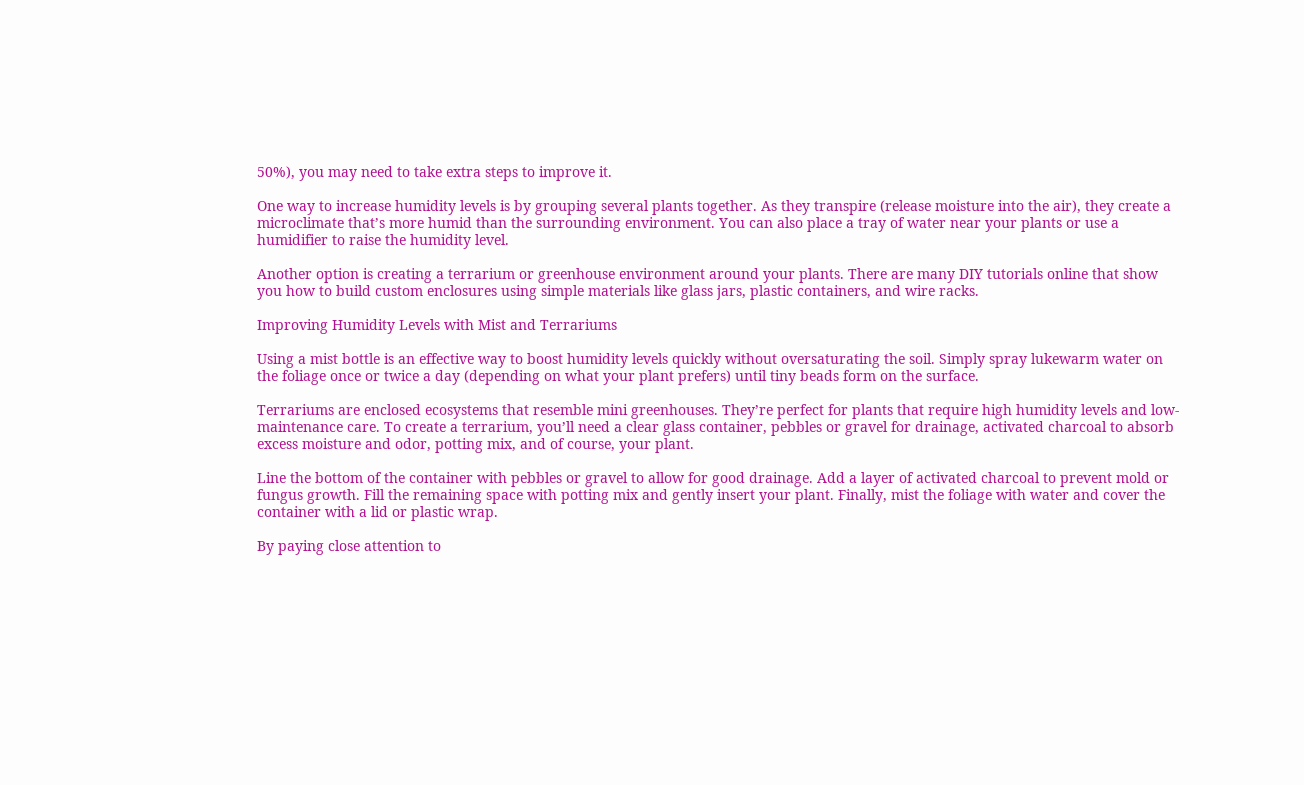50%), you may need to take extra steps to improve it.

One way to increase humidity levels is by grouping several plants together. As they transpire (release moisture into the air), they create a microclimate that’s more humid than the surrounding environment. You can also place a tray of water near your plants or use a humidifier to raise the humidity level.

Another option is creating a terrarium or greenhouse environment around your plants. There are many DIY tutorials online that show you how to build custom enclosures using simple materials like glass jars, plastic containers, and wire racks.

Improving Humidity Levels with Mist and Terrariums

Using a mist bottle is an effective way to boost humidity levels quickly without oversaturating the soil. Simply spray lukewarm water on the foliage once or twice a day (depending on what your plant prefers) until tiny beads form on the surface.

Terrariums are enclosed ecosystems that resemble mini greenhouses. They’re perfect for plants that require high humidity levels and low-maintenance care. To create a terrarium, you’ll need a clear glass container, pebbles or gravel for drainage, activated charcoal to absorb excess moisture and odor, potting mix, and of course, your plant.

Line the bottom of the container with pebbles or gravel to allow for good drainage. Add a layer of activated charcoal to prevent mold or fungus growth. Fill the remaining space with potting mix and gently insert your plant. Finally, mist the foliage with water and cover the container with a lid or plastic wrap.

By paying close attention to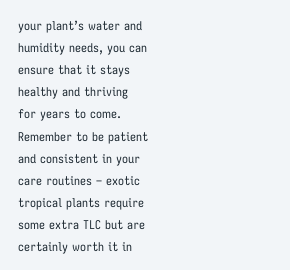your plant’s water and humidity needs, you can ensure that it stays healthy and thriving for years to come. Remember to be patient and consistent in your care routines – exotic tropical plants require some extra TLC but are certainly worth it in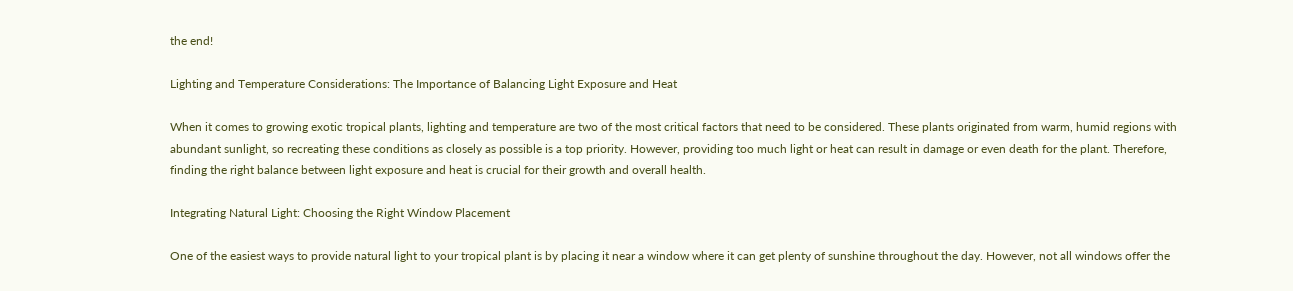the end!

Lighting and Temperature Considerations: The Importance of Balancing Light Exposure and Heat

When it comes to growing exotic tropical plants, lighting and temperature are two of the most critical factors that need to be considered. These plants originated from warm, humid regions with abundant sunlight, so recreating these conditions as closely as possible is a top priority. However, providing too much light or heat can result in damage or even death for the plant. Therefore, finding the right balance between light exposure and heat is crucial for their growth and overall health.

Integrating Natural Light: Choosing the Right Window Placement

One of the easiest ways to provide natural light to your tropical plant is by placing it near a window where it can get plenty of sunshine throughout the day. However, not all windows offer the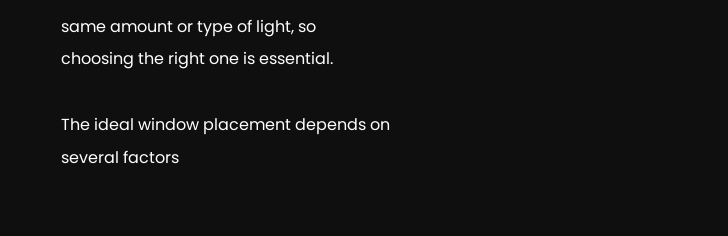same amount or type of light, so choosing the right one is essential.

The ideal window placement depends on several factors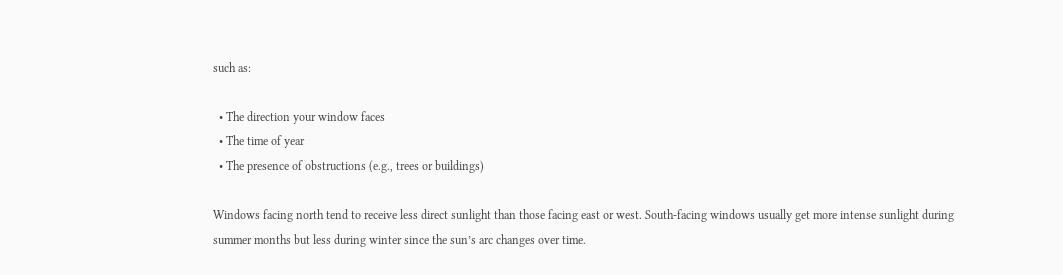such as:

  • The direction your window faces
  • The time of year
  • The presence of obstructions (e.g., trees or buildings)

Windows facing north tend to receive less direct sunlight than those facing east or west. South-facing windows usually get more intense sunlight during summer months but less during winter since the sun’s arc changes over time.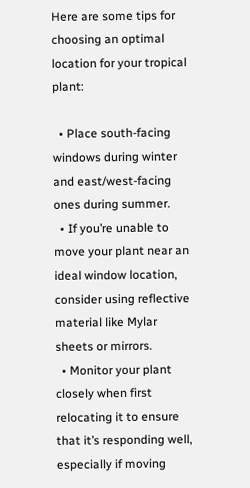Here are some tips for choosing an optimal location for your tropical plant:

  • Place south-facing windows during winter and east/west-facing ones during summer.
  • If you’re unable to move your plant near an ideal window location, consider using reflective material like Mylar sheets or mirrors.
  • Monitor your plant closely when first relocating it to ensure that it’s responding well, especially if moving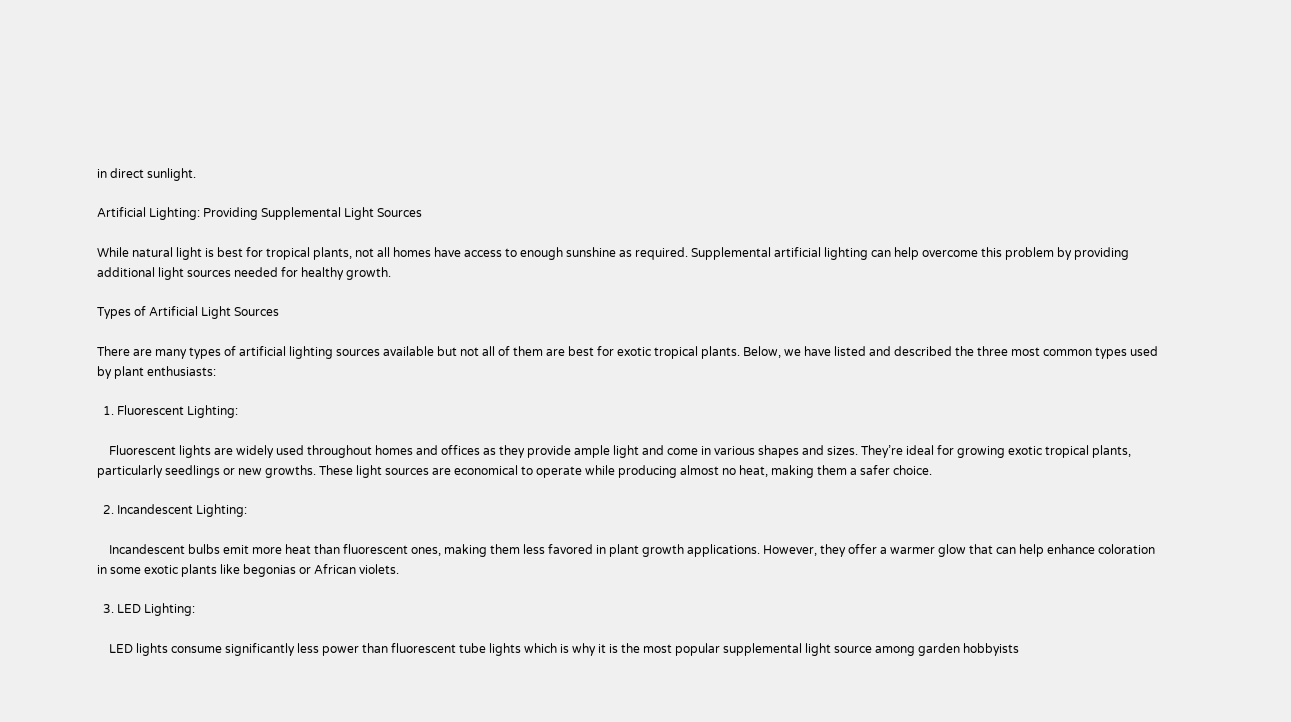in direct sunlight.

Artificial Lighting: Providing Supplemental Light Sources

While natural light is best for tropical plants, not all homes have access to enough sunshine as required. Supplemental artificial lighting can help overcome this problem by providing additional light sources needed for healthy growth.

Types of Artificial Light Sources

There are many types of artificial lighting sources available but not all of them are best for exotic tropical plants. Below, we have listed and described the three most common types used by plant enthusiasts:

  1. Fluorescent Lighting:

    Fluorescent lights are widely used throughout homes and offices as they provide ample light and come in various shapes and sizes. They’re ideal for growing exotic tropical plants, particularly seedlings or new growths. These light sources are economical to operate while producing almost no heat, making them a safer choice.

  2. Incandescent Lighting:

    Incandescent bulbs emit more heat than fluorescent ones, making them less favored in plant growth applications. However, they offer a warmer glow that can help enhance coloration in some exotic plants like begonias or African violets.

  3. LED Lighting:

    LED lights consume significantly less power than fluorescent tube lights which is why it is the most popular supplemental light source among garden hobbyists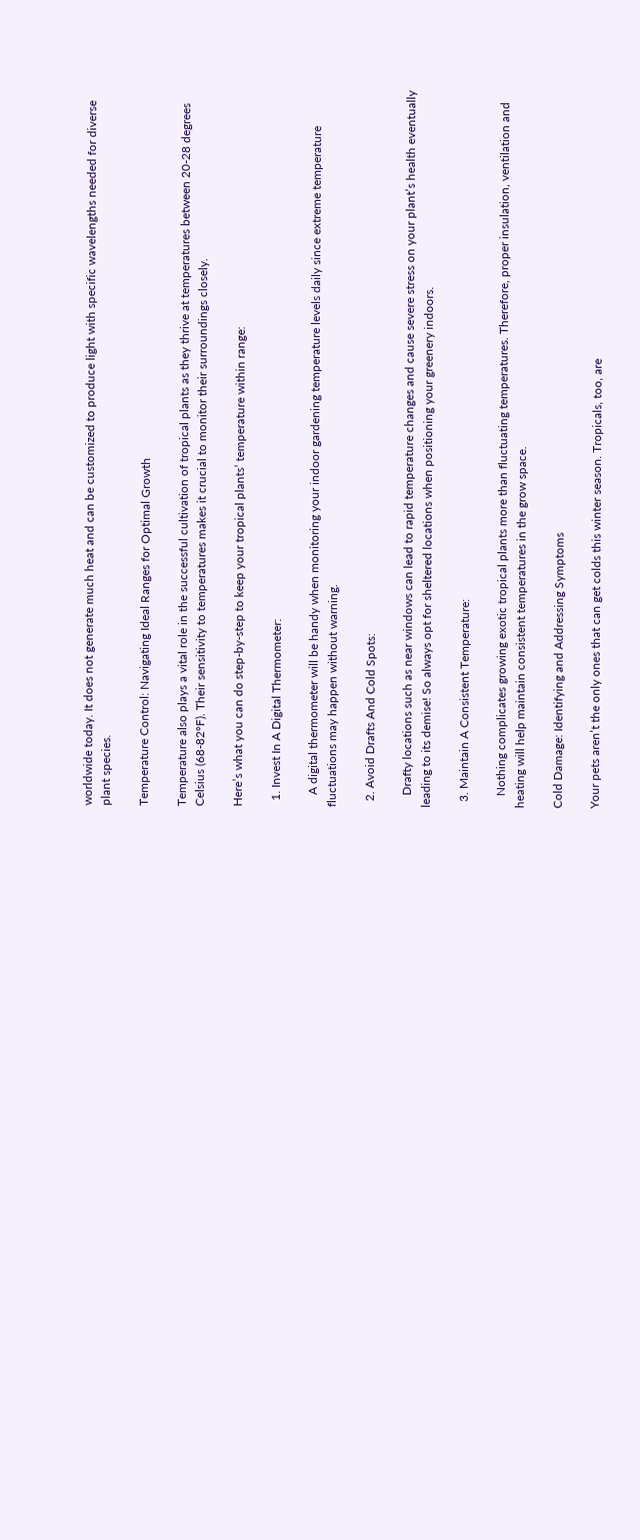worldwide today. It does not generate much heat and can be customized to produce light with specific wavelengths needed for diverse plant species.

Temperature Control: Navigating Ideal Ranges for Optimal Growth

Temperature also plays a vital role in the successful cultivation of tropical plants as they thrive at temperatures between 20-28 degrees Celsius (68-82°F). Their sensitivity to temperatures makes it crucial to monitor their surroundings closely.

Here’s what you can do step-by-step to keep your tropical plants’ temperature within range:

  1. Invest In A Digital Thermometer:

    A digital thermometer will be handy when monitoring your indoor gardening temperature levels daily since extreme temperature fluctuations may happen without warning.

  2. Avoid Drafts And Cold Spots:

    Drafty locations such as near windows can lead to rapid temperature changes and cause severe stress on your plant’s health eventually leading to its demise! So always opt for sheltered locations when positioning your greenery indoors.

  3. Maintain A Consistent Temperature:

    Nothing complicates growing exotic tropical plants more than fluctuating temperatures. Therefore, proper insulation, ventilation and heating will help maintain consistent temperatures in the grow space.

Cold Damage: Identifying and Addressing Symptoms

Your pets aren’t the only ones that can get colds this winter season. Tropicals, too, are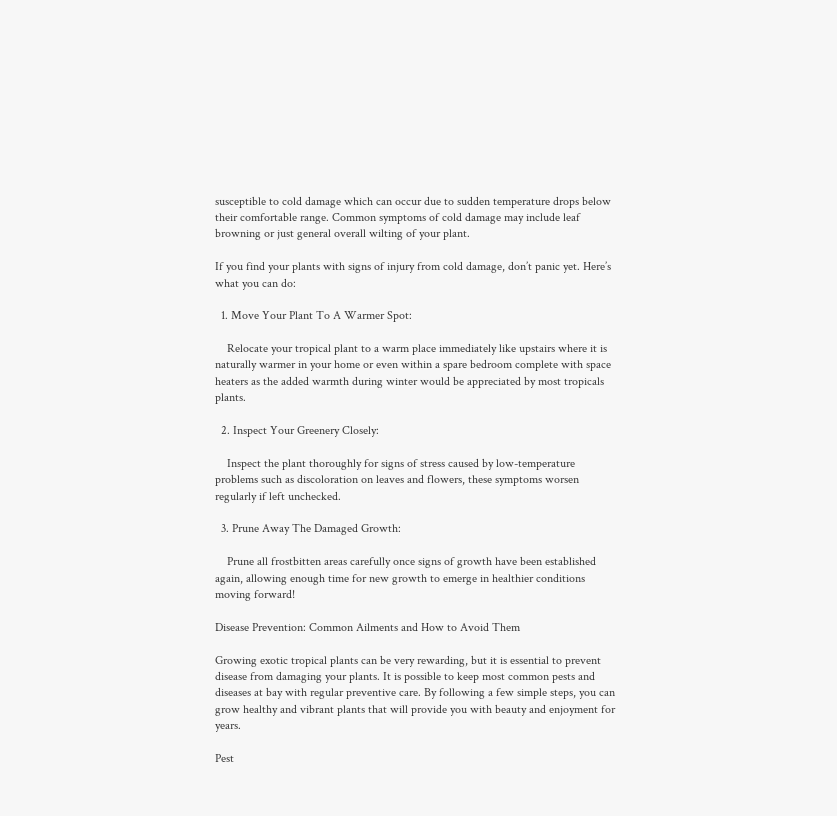susceptible to cold damage which can occur due to sudden temperature drops below their comfortable range. Common symptoms of cold damage may include leaf browning or just general overall wilting of your plant.

If you find your plants with signs of injury from cold damage, don’t panic yet. Here’s what you can do:

  1. Move Your Plant To A Warmer Spot:

    Relocate your tropical plant to a warm place immediately like upstairs where it is naturally warmer in your home or even within a spare bedroom complete with space heaters as the added warmth during winter would be appreciated by most tropicals plants.

  2. Inspect Your Greenery Closely:

    Inspect the plant thoroughly for signs of stress caused by low-temperature problems such as discoloration on leaves and flowers, these symptoms worsen regularly if left unchecked.

  3. Prune Away The Damaged Growth:

    Prune all frostbitten areas carefully once signs of growth have been established again, allowing enough time for new growth to emerge in healthier conditions moving forward!

Disease Prevention: Common Ailments and How to Avoid Them

Growing exotic tropical plants can be very rewarding, but it is essential to prevent disease from damaging your plants. It is possible to keep most common pests and diseases at bay with regular preventive care. By following a few simple steps, you can grow healthy and vibrant plants that will provide you with beauty and enjoyment for years.

Pest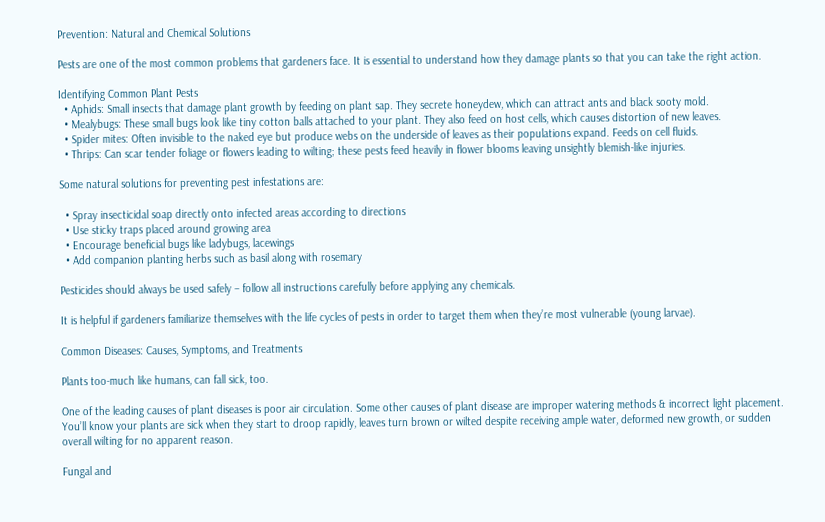Prevention: Natural and Chemical Solutions

Pests are one of the most common problems that gardeners face. It is essential to understand how they damage plants so that you can take the right action.

Identifying Common Plant Pests
  • Aphids: Small insects that damage plant growth by feeding on plant sap. They secrete honeydew, which can attract ants and black sooty mold.
  • Mealybugs: These small bugs look like tiny cotton balls attached to your plant. They also feed on host cells, which causes distortion of new leaves.
  • Spider mites: Often invisible to the naked eye but produce webs on the underside of leaves as their populations expand. Feeds on cell fluids.
  • Thrips: Can scar tender foliage or flowers leading to wilting; these pests feed heavily in flower blooms leaving unsightly blemish-like injuries.

Some natural solutions for preventing pest infestations are:

  • Spray insecticidal soap directly onto infected areas according to directions
  • Use sticky traps placed around growing area
  • Encourage beneficial bugs like ladybugs, lacewings
  • Add companion planting herbs such as basil along with rosemary

Pesticides should always be used safely – follow all instructions carefully before applying any chemicals.

It is helpful if gardeners familiarize themselves with the life cycles of pests in order to target them when they’re most vulnerable (young larvae).

Common Diseases: Causes, Symptoms, and Treatments

Plants too-much like humans, can fall sick, too.

One of the leading causes of plant diseases is poor air circulation. Some other causes of plant disease are improper watering methods & incorrect light placement. You’ll know your plants are sick when they start to droop rapidly, leaves turn brown or wilted despite receiving ample water, deformed new growth, or sudden overall wilting for no apparent reason.

Fungal and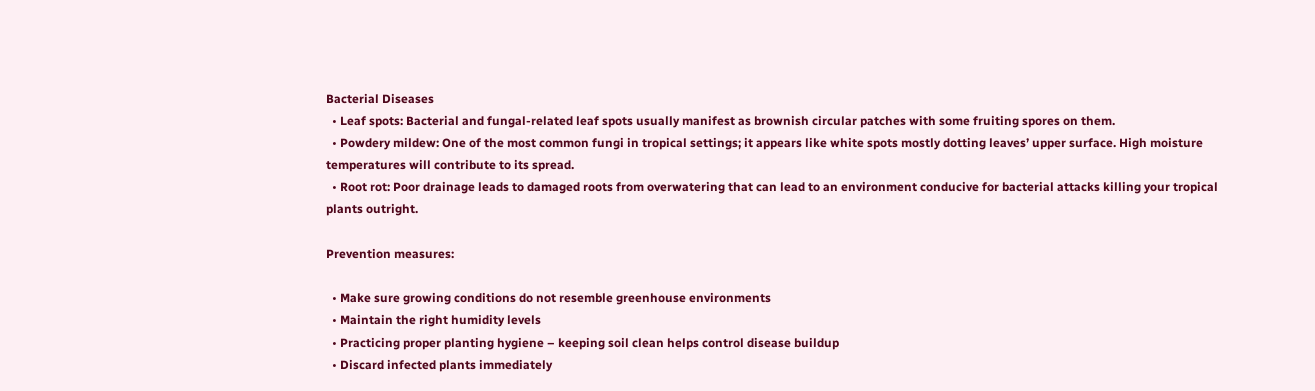Bacterial Diseases
  • Leaf spots: Bacterial and fungal-related leaf spots usually manifest as brownish circular patches with some fruiting spores on them.
  • Powdery mildew: One of the most common fungi in tropical settings; it appears like white spots mostly dotting leaves’ upper surface. High moisture temperatures will contribute to its spread.
  • Root rot: Poor drainage leads to damaged roots from overwatering that can lead to an environment conducive for bacterial attacks killing your tropical plants outright.

Prevention measures:

  • Make sure growing conditions do not resemble greenhouse environments
  • Maintain the right humidity levels
  • Practicing proper planting hygiene – keeping soil clean helps control disease buildup
  • Discard infected plants immediately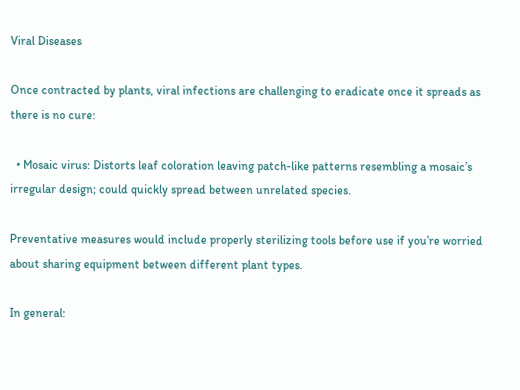Viral Diseases

Once contracted by plants, viral infections are challenging to eradicate once it spreads as there is no cure:

  • Mosaic virus: Distorts leaf coloration leaving patch-like patterns resembling a mosaic’s irregular design; could quickly spread between unrelated species.

Preventative measures would include properly sterilizing tools before use if you’re worried about sharing equipment between different plant types.

In general: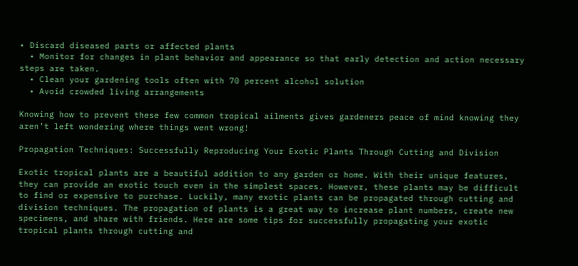• Discard diseased parts or affected plants
  • Monitor for changes in plant behavior and appearance so that early detection and action necessary steps are taken.
  • Clean your gardening tools often with 70 percent alcohol solution
  • Avoid crowded living arrangements

Knowing how to prevent these few common tropical ailments gives gardeners peace of mind knowing they aren’t left wondering where things went wrong!

Propagation Techniques: Successfully Reproducing Your Exotic Plants Through Cutting and Division

Exotic tropical plants are a beautiful addition to any garden or home. With their unique features, they can provide an exotic touch even in the simplest spaces. However, these plants may be difficult to find or expensive to purchase. Luckily, many exotic plants can be propagated through cutting and division techniques. The propagation of plants is a great way to increase plant numbers, create new specimens, and share with friends. Here are some tips for successfully propagating your exotic tropical plants through cutting and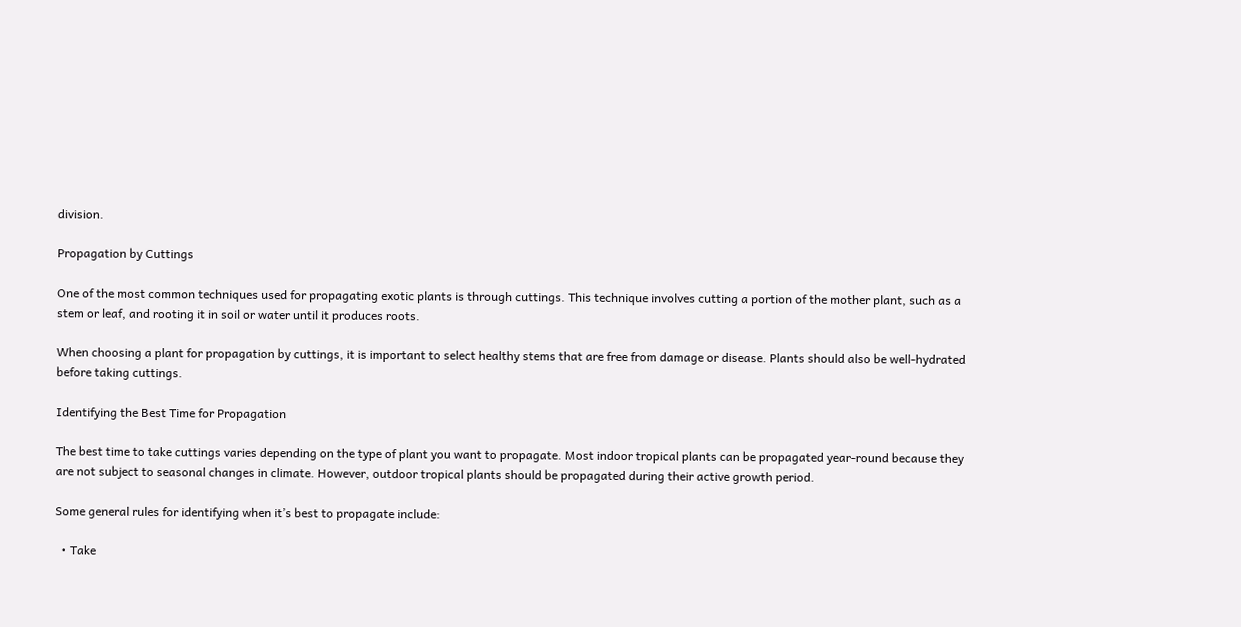division.

Propagation by Cuttings

One of the most common techniques used for propagating exotic plants is through cuttings. This technique involves cutting a portion of the mother plant, such as a stem or leaf, and rooting it in soil or water until it produces roots.

When choosing a plant for propagation by cuttings, it is important to select healthy stems that are free from damage or disease. Plants should also be well-hydrated before taking cuttings.

Identifying the Best Time for Propagation

The best time to take cuttings varies depending on the type of plant you want to propagate. Most indoor tropical plants can be propagated year-round because they are not subject to seasonal changes in climate. However, outdoor tropical plants should be propagated during their active growth period.

Some general rules for identifying when it’s best to propagate include:

  • Take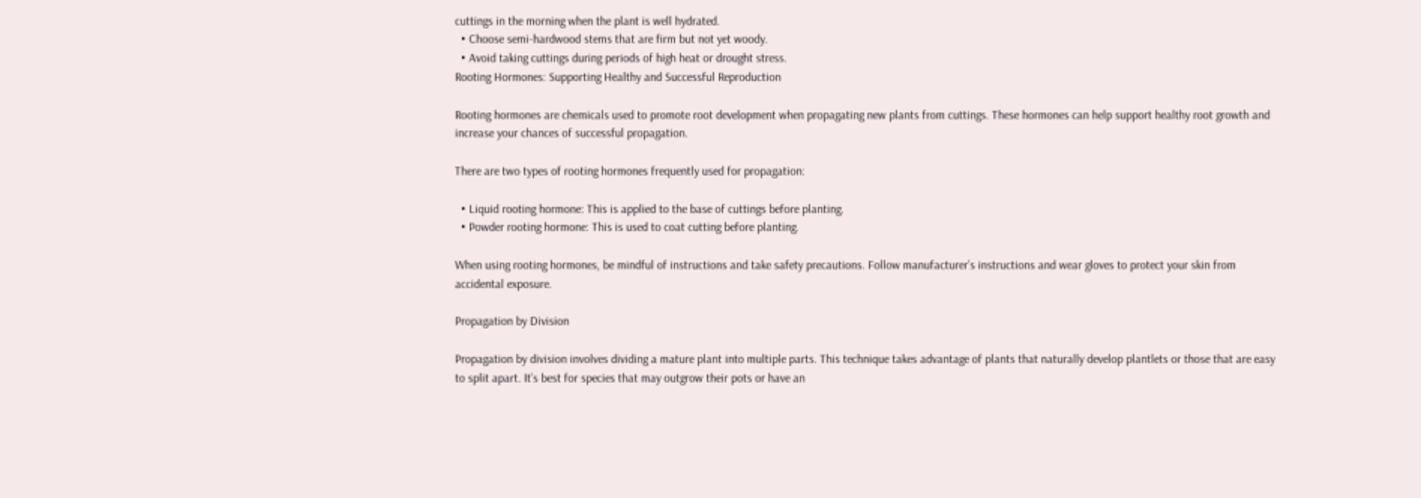cuttings in the morning when the plant is well hydrated.
  • Choose semi-hardwood stems that are firm but not yet woody.
  • Avoid taking cuttings during periods of high heat or drought stress.
Rooting Hormones: Supporting Healthy and Successful Reproduction

Rooting hormones are chemicals used to promote root development when propagating new plants from cuttings. These hormones can help support healthy root growth and increase your chances of successful propagation.

There are two types of rooting hormones frequently used for propagation:

  • Liquid rooting hormone: This is applied to the base of cuttings before planting.
  • Powder rooting hormone: This is used to coat cutting before planting.

When using rooting hormones, be mindful of instructions and take safety precautions. Follow manufacturer’s instructions and wear gloves to protect your skin from accidental exposure.

Propagation by Division

Propagation by division involves dividing a mature plant into multiple parts. This technique takes advantage of plants that naturally develop plantlets or those that are easy to split apart. It’s best for species that may outgrow their pots or have an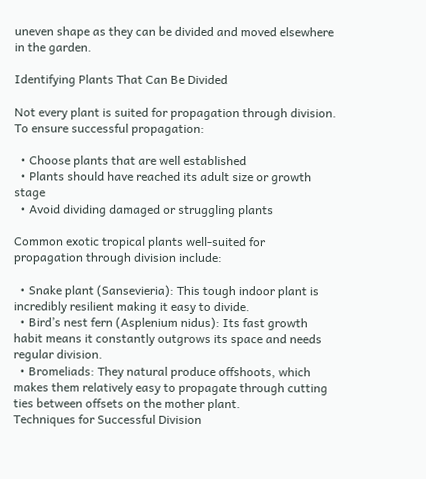uneven shape as they can be divided and moved elsewhere in the garden.

Identifying Plants That Can Be Divided

Not every plant is suited for propagation through division. To ensure successful propagation:

  • Choose plants that are well established
  • Plants should have reached its adult size or growth stage
  • Avoid dividing damaged or struggling plants

Common exotic tropical plants well-suited for propagation through division include:

  • Snake plant (Sansevieria): This tough indoor plant is incredibly resilient making it easy to divide.
  • Bird’s nest fern (Asplenium nidus): Its fast growth habit means it constantly outgrows its space and needs regular division.
  • Bromeliads: They natural produce offshoots, which makes them relatively easy to propagate through cutting ties between offsets on the mother plant.
Techniques for Successful Division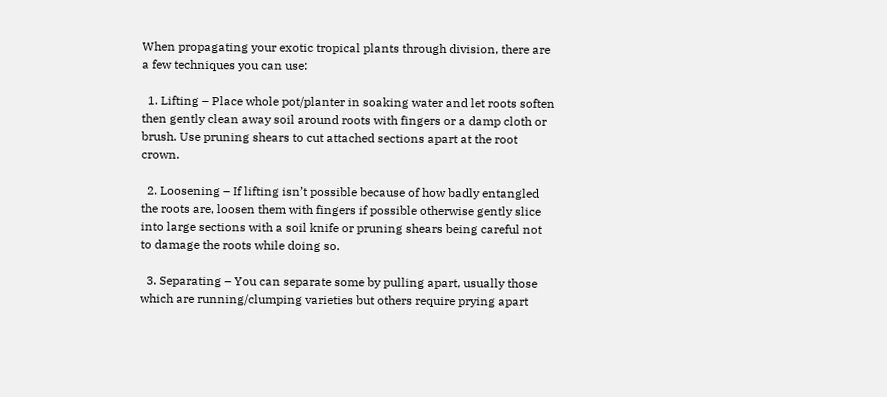When propagating your exotic tropical plants through division, there are a few techniques you can use:

  1. Lifting – Place whole pot/planter in soaking water and let roots soften then gently clean away soil around roots with fingers or a damp cloth or brush. Use pruning shears to cut attached sections apart at the root crown.

  2. Loosening – If lifting isn’t possible because of how badly entangled the roots are, loosen them with fingers if possible otherwise gently slice into large sections with a soil knife or pruning shears being careful not to damage the roots while doing so.

  3. Separating – You can separate some by pulling apart, usually those which are running/clumping varieties but others require prying apart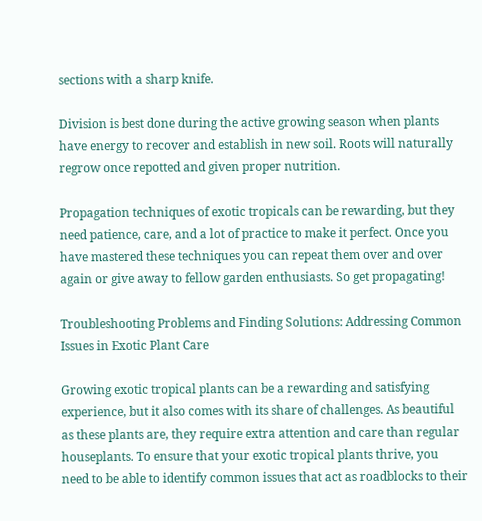sections with a sharp knife.

Division is best done during the active growing season when plants have energy to recover and establish in new soil. Roots will naturally regrow once repotted and given proper nutrition.

Propagation techniques of exotic tropicals can be rewarding, but they need patience, care, and a lot of practice to make it perfect. Once you have mastered these techniques you can repeat them over and over again or give away to fellow garden enthusiasts. So get propagating!

Troubleshooting Problems and Finding Solutions: Addressing Common Issues in Exotic Plant Care

Growing exotic tropical plants can be a rewarding and satisfying experience, but it also comes with its share of challenges. As beautiful as these plants are, they require extra attention and care than regular houseplants. To ensure that your exotic tropical plants thrive, you need to be able to identify common issues that act as roadblocks to their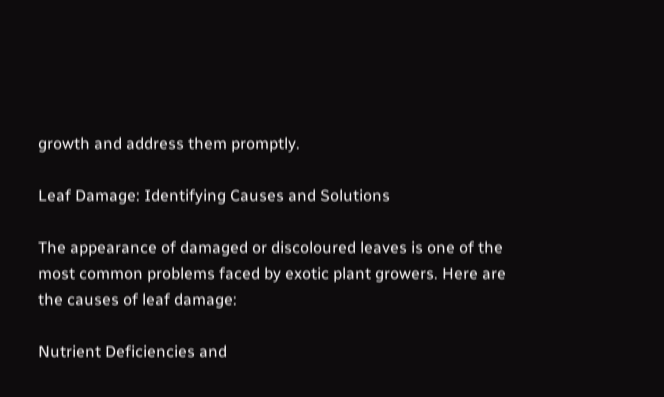growth and address them promptly.

Leaf Damage: Identifying Causes and Solutions

The appearance of damaged or discoloured leaves is one of the most common problems faced by exotic plant growers. Here are the causes of leaf damage:

Nutrient Deficiencies and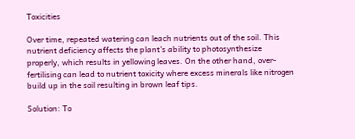Toxicities

Over time, repeated watering can leach nutrients out of the soil. This nutrient deficiency affects the plant’s ability to photosynthesize properly, which results in yellowing leaves. On the other hand, over-fertilising can lead to nutrient toxicity where excess minerals like nitrogen build up in the soil resulting in brown leaf tips.

Solution: To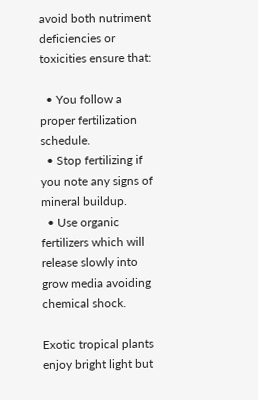avoid both nutriment deficiencies or toxicities ensure that:

  • You follow a proper fertilization schedule.
  • Stop fertilizing if you note any signs of mineral buildup.
  • Use organic fertilizers which will release slowly into grow media avoiding chemical shock.

Exotic tropical plants enjoy bright light but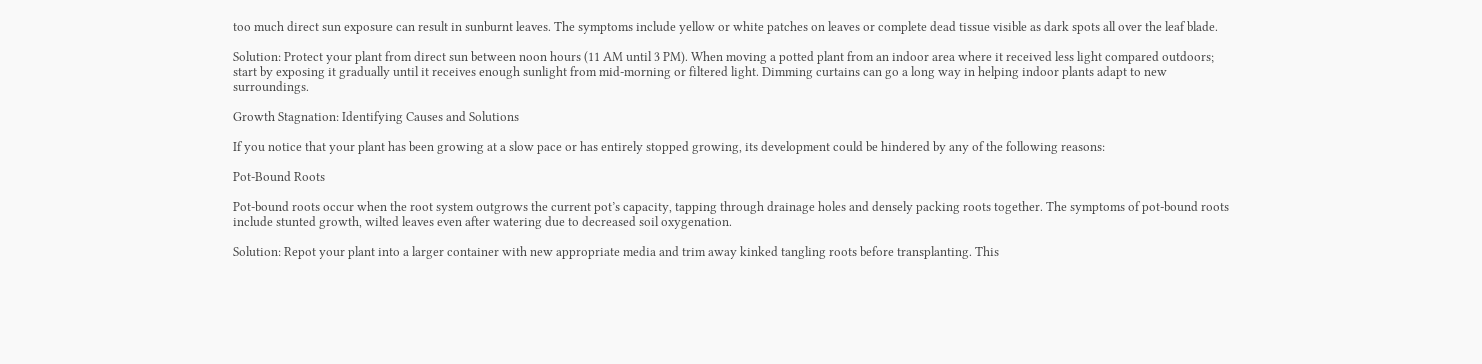too much direct sun exposure can result in sunburnt leaves. The symptoms include yellow or white patches on leaves or complete dead tissue visible as dark spots all over the leaf blade.

Solution: Protect your plant from direct sun between noon hours (11 AM until 3 PM). When moving a potted plant from an indoor area where it received less light compared outdoors; start by exposing it gradually until it receives enough sunlight from mid-morning or filtered light. Dimming curtains can go a long way in helping indoor plants adapt to new surroundings.

Growth Stagnation: Identifying Causes and Solutions

If you notice that your plant has been growing at a slow pace or has entirely stopped growing, its development could be hindered by any of the following reasons:

Pot-Bound Roots

Pot-bound roots occur when the root system outgrows the current pot’s capacity, tapping through drainage holes and densely packing roots together. The symptoms of pot-bound roots include stunted growth, wilted leaves even after watering due to decreased soil oxygenation.

Solution: Repot your plant into a larger container with new appropriate media and trim away kinked tangling roots before transplanting. This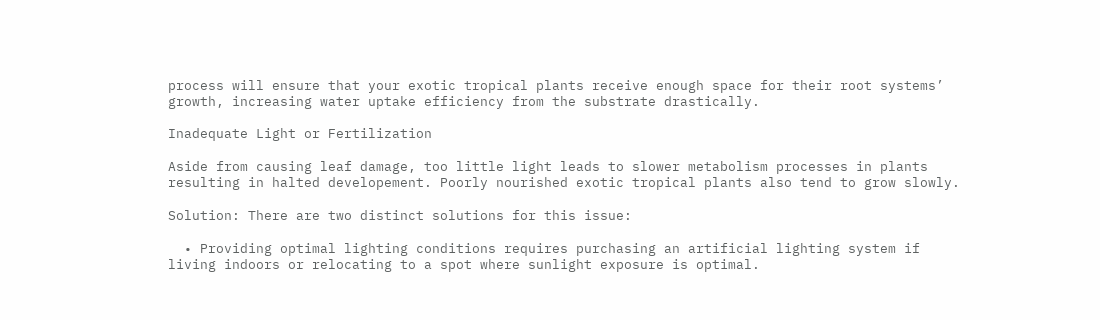process will ensure that your exotic tropical plants receive enough space for their root systems’ growth, increasing water uptake efficiency from the substrate drastically.

Inadequate Light or Fertilization

Aside from causing leaf damage, too little light leads to slower metabolism processes in plants resulting in halted developement. Poorly nourished exotic tropical plants also tend to grow slowly.

Solution: There are two distinct solutions for this issue:

  • Providing optimal lighting conditions requires purchasing an artificial lighting system if living indoors or relocating to a spot where sunlight exposure is optimal.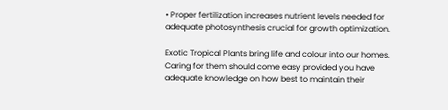• Proper fertilization increases nutrient levels needed for adequate photosynthesis crucial for growth optimization.

Exotic Tropical Plants bring life and colour into our homes. Caring for them should come easy provided you have adequate knowledge on how best to maintain their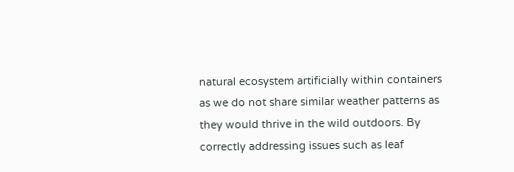natural ecosystem artificially within containers as we do not share similar weather patterns as they would thrive in the wild outdoors. By correctly addressing issues such as leaf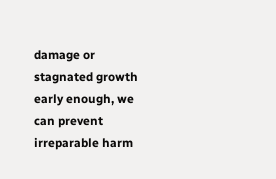damage or stagnated growth early enough, we can prevent irreparable harm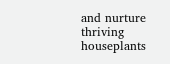and nurture thriving houseplants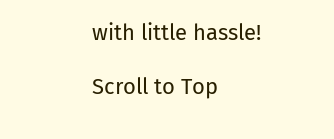with little hassle!

Scroll to Top